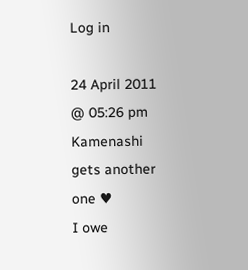Log in

24 April 2011 @ 05:26 pm
Kamenashi gets another one ♥
I owe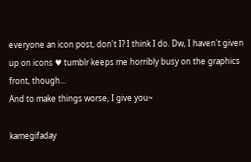everyone an icon post, don't I? I think I do. Dw, I haven't given up on icons ♥ tumblr keeps me horribly busy on the graphics front, though...
And to make things worse, I give you~

kamegifaday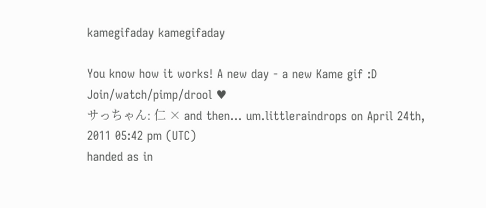kamegifaday kamegifaday

You know how it works! A new day - a new Kame gif :D Join/watch/pimp/drool ♥
サっちゃん: 仁 × and then... um.littleraindrops on April 24th, 2011 05:42 pm (UTC)
handed as in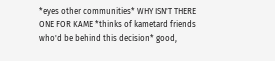*eyes other communities* WHY ISN'T THERE ONE FOR KAME *thinks of kametard friends who'd be behind this decision* good,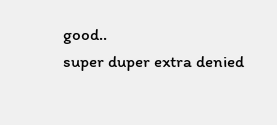good..
super duper extra denied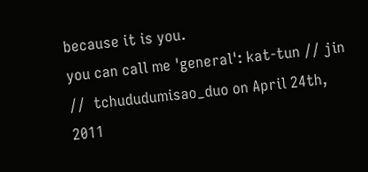because it is you.
you can call me 'general': kat-tun // jin //  tchududumisao_duo on April 24th, 2011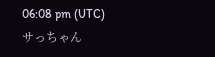06:08 pm (UTC)
サっちゃん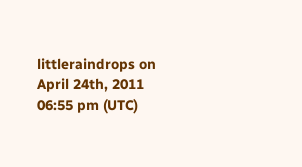littleraindrops on April 24th, 2011 06:55 pm (UTC)